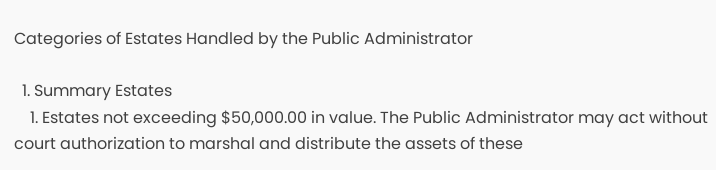Categories of Estates Handled by the Public Administrator

  1. Summary Estates
    1. Estates not exceeding $50,000.00 in value. The Public Administrator may act without court authorization to marshal and distribute the assets of these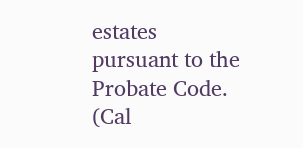estates pursuant to the Probate Code. (Cal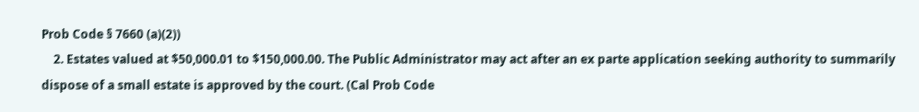Prob Code § 7660 (a)(2))
    2. Estates valued at $50,000.01 to $150,000.00. The Public Administrator may act after an ex parte application seeking authority to summarily dispose of a small estate is approved by the court. (Cal Prob Code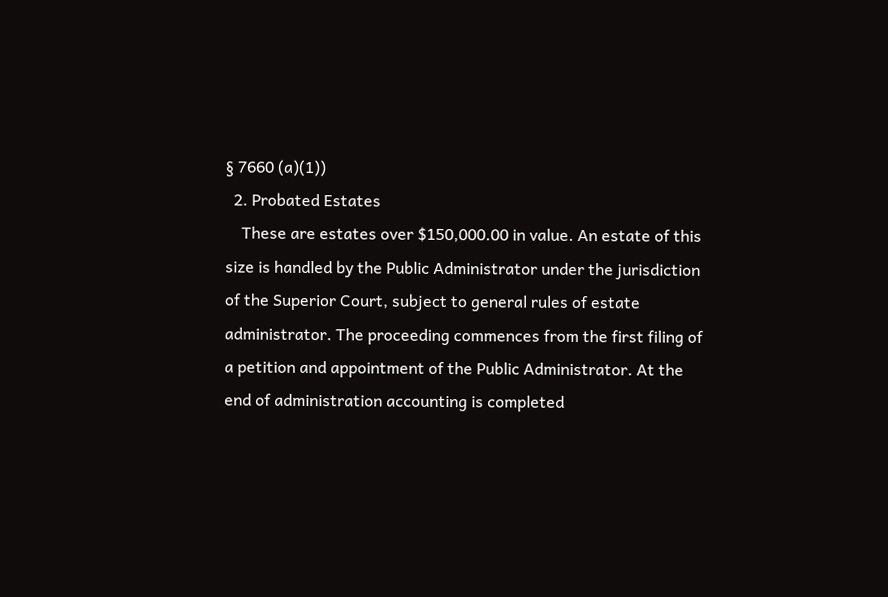§ 7660 (a)(1))
  2. Probated Estates
    These are estates over $150,000.00 in value. An estate of this size is handled by the Public Administrator under the jurisdiction of the Superior Court, subject to general rules of estate administrator. The proceeding commences from the first filing of a petition and appointment of the Public Administrator. At the end of administration accounting is completed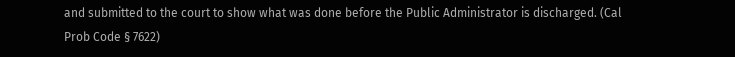and submitted to the court to show what was done before the Public Administrator is discharged. (Cal Prob Code § 7622)